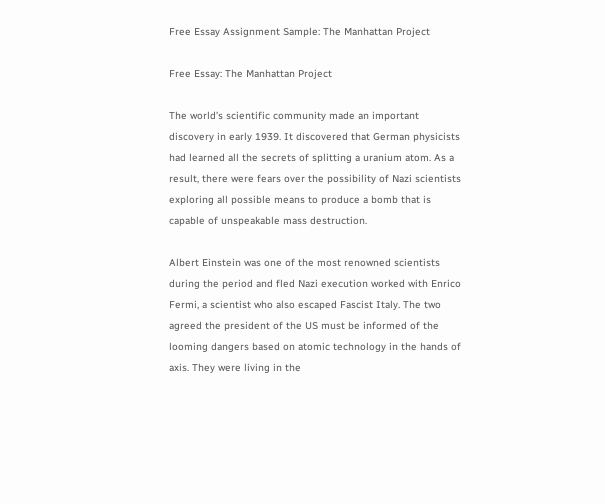Free Essay Assignment Sample: The Manhattan Project

Free Essay: The Manhattan Project

The world’s scientific community made an important discovery in early 1939. It discovered that German physicists had learned all the secrets of splitting a uranium atom. As a result, there were fears over the possibility of Nazi scientists exploring all possible means to produce a bomb that is capable of unspeakable mass destruction.

Albert Einstein was one of the most renowned scientists during the period and fled Nazi execution worked with Enrico Fermi, a scientist who also escaped Fascist Italy. The two agreed the president of the US must be informed of the looming dangers based on atomic technology in the hands of axis. They were living in the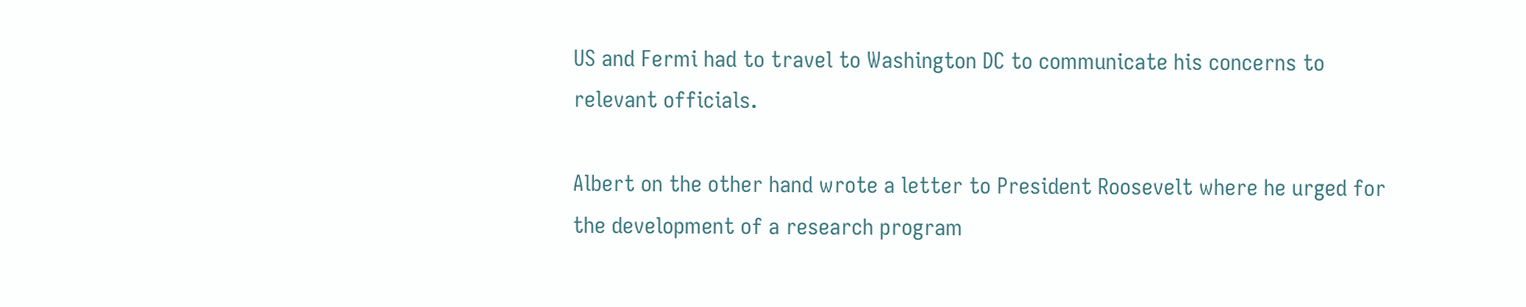US and Fermi had to travel to Washington DC to communicate his concerns to relevant officials.

Albert on the other hand wrote a letter to President Roosevelt where he urged for the development of a research program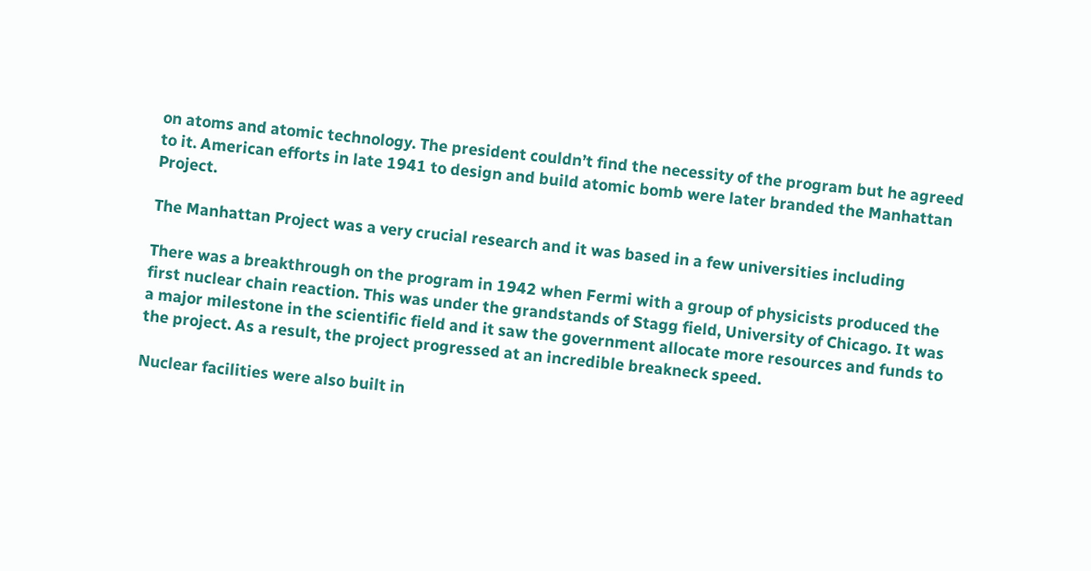on atoms and atomic technology. The president couldn’t find the necessity of the program but he agreed to it. American efforts in late 1941 to design and build atomic bomb were later branded the Manhattan Project.

The Manhattan Project was a very crucial research and it was based in a few universities including

There was a breakthrough on the program in 1942 when Fermi with a group of physicists produced the first nuclear chain reaction. This was under the grandstands of Stagg field, University of Chicago. It was a major milestone in the scientific field and it saw the government allocate more resources and funds to the project. As a result, the project progressed at an incredible breakneck speed.

Nuclear facilities were also built in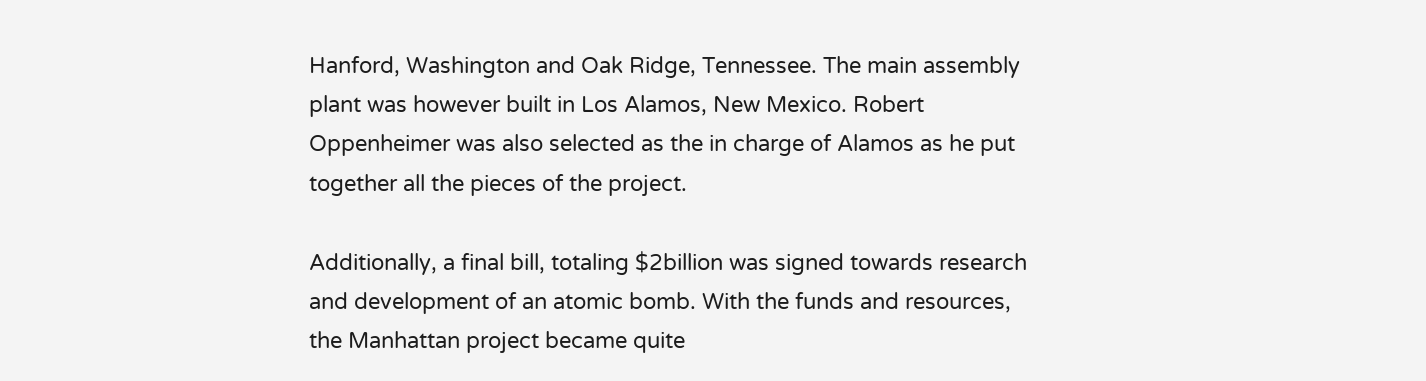Hanford, Washington and Oak Ridge, Tennessee. The main assembly plant was however built in Los Alamos, New Mexico. Robert Oppenheimer was also selected as the in charge of Alamos as he put together all the pieces of the project.

Additionally, a final bill, totaling $2billion was signed towards research and development of an atomic bomb. With the funds and resources, the Manhattan project became quite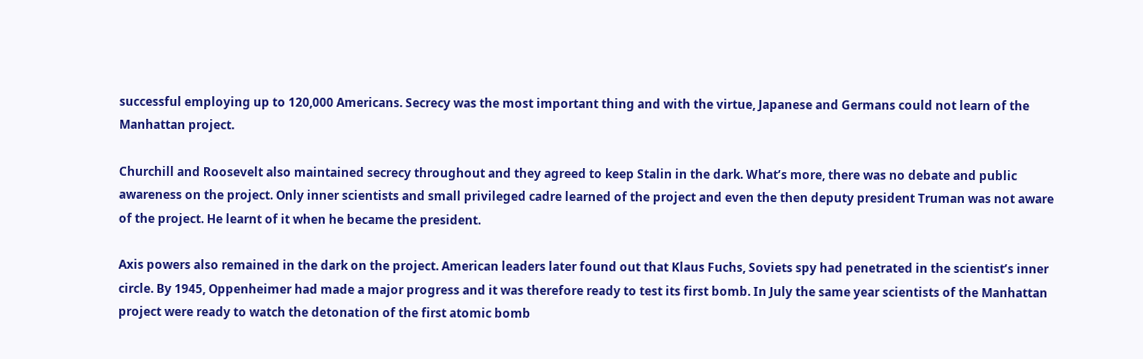successful employing up to 120,000 Americans. Secrecy was the most important thing and with the virtue, Japanese and Germans could not learn of the Manhattan project.

Churchill and Roosevelt also maintained secrecy throughout and they agreed to keep Stalin in the dark. What’s more, there was no debate and public awareness on the project. Only inner scientists and small privileged cadre learned of the project and even the then deputy president Truman was not aware of the project. He learnt of it when he became the president.

Axis powers also remained in the dark on the project. American leaders later found out that Klaus Fuchs, Soviets spy had penetrated in the scientist’s inner circle. By 1945, Oppenheimer had made a major progress and it was therefore ready to test its first bomb. In July the same year scientists of the Manhattan project were ready to watch the detonation of the first atomic bomb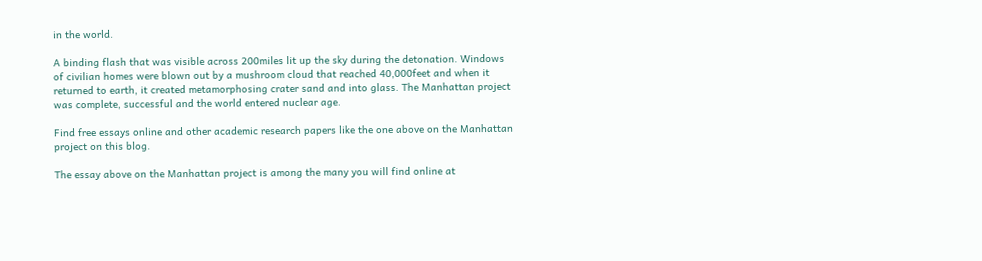in the world.

A binding flash that was visible across 200miles lit up the sky during the detonation. Windows of civilian homes were blown out by a mushroom cloud that reached 40,000feet and when it returned to earth, it created metamorphosing crater sand and into glass. The Manhattan project was complete, successful and the world entered nuclear age.

Find free essays online and other academic research papers like the one above on the Manhattan project on this blog.

The essay above on the Manhattan project is among the many you will find online at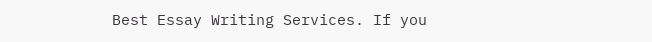Best Essay Writing Services. If you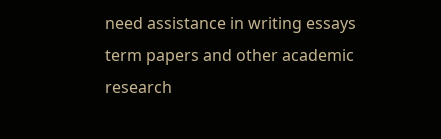need assistance in writing essays term papers and other academic research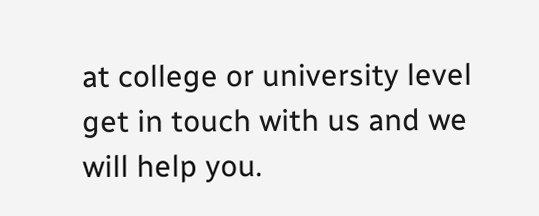at college or university level get in touch with us and we will help you.